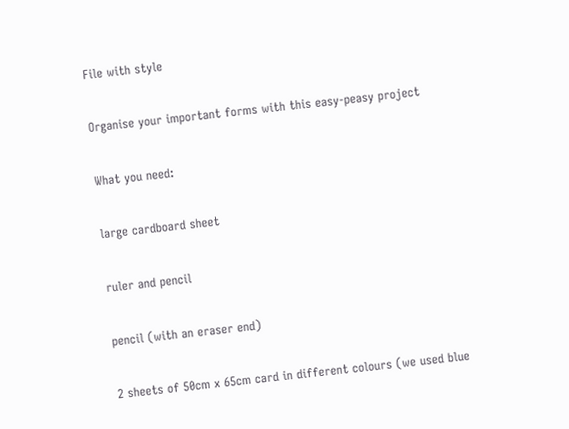File with style

Organise your important forms with this easy-peasy project

What you need:

large cardboard sheet

ruler and pencil

pencil (with an eraser end)

2 sheets of 50cm x 65cm card in different colours (we used blue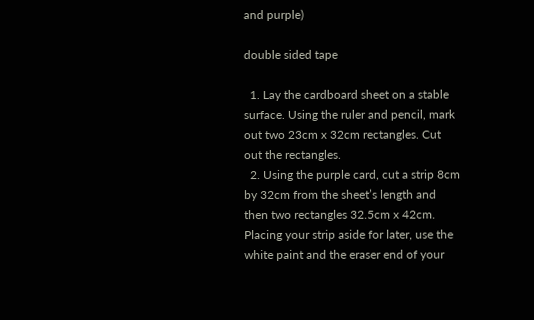and purple)

double sided tape

  1. Lay the cardboard sheet on a stable surface. Using the ruler and pencil, mark out two 23cm x 32cm rectangles. Cut out the rectangles.
  2. Using the purple card, cut a strip 8cm by 32cm from the sheet’s length and then two rectangles 32.5cm x 42cm. Placing your strip aside for later, use the white paint and the eraser end of your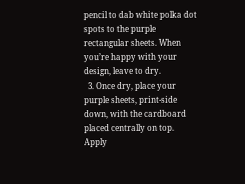pencil to dab white polka dot spots to the purple rectangular sheets. When you’re happy with your design, leave to dry.
  3. Once dry, place your purple sheets, print-side down, with the cardboard placed centrally on top. Apply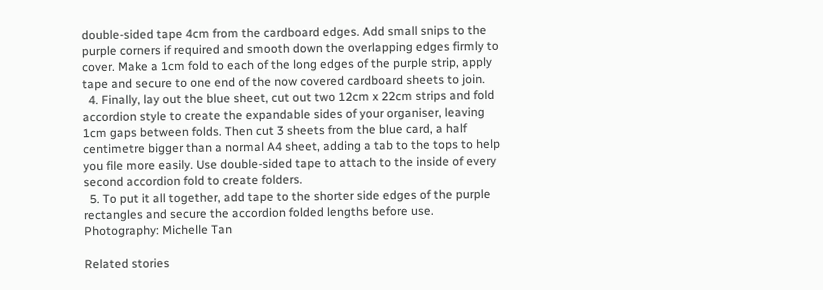double-sided tape 4cm from the cardboard edges. Add small snips to the purple corners if required and smooth down the overlapping edges firmly to cover. Make a 1cm fold to each of the long edges of the purple strip, apply tape and secure to one end of the now covered cardboard sheets to join.
  4. Finally, lay out the blue sheet, cut out two 12cm x 22cm strips and fold accordion style to create the expandable sides of your organiser, leaving 1cm gaps between folds. Then cut 3 sheets from the blue card, a half centimetre bigger than a normal A4 sheet, adding a tab to the tops to help you file more easily. Use double-sided tape to attach to the inside of every second accordion fold to create folders.
  5. To put it all together, add tape to the shorter side edges of the purple rectangles and secure the accordion folded lengths before use.
Photography: Michelle Tan

Related stories